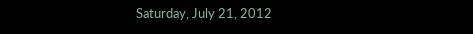Saturday, July 21, 2012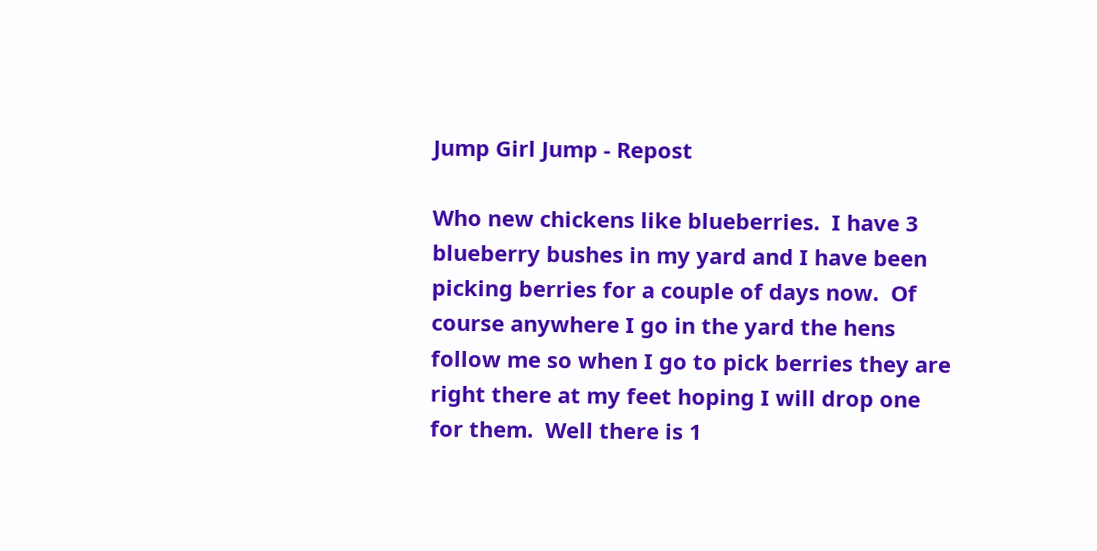Jump Girl Jump - Repost

Who new chickens like blueberries.  I have 3 blueberry bushes in my yard and I have been picking berries for a couple of days now.  Of course anywhere I go in the yard the hens follow me so when I go to pick berries they are right there at my feet hoping I will drop one for them.  Well there is 1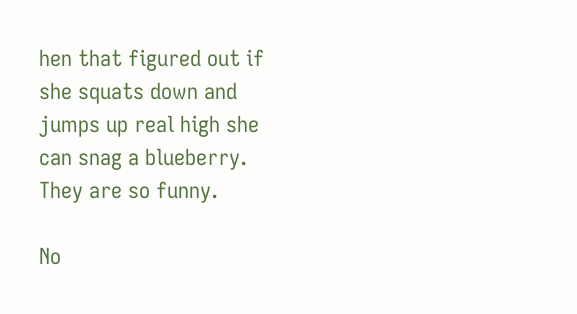hen that figured out if she squats down and jumps up real high she can snag a blueberry.  They are so funny.

No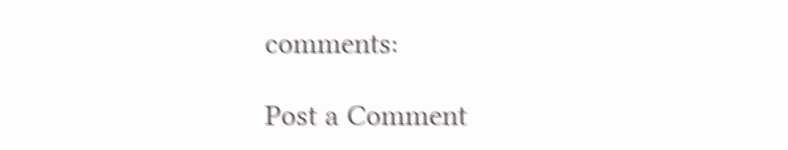comments:

Post a Comment